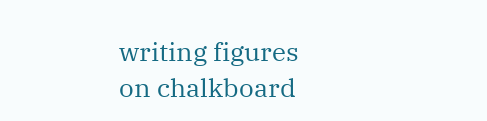writing figures on chalkboard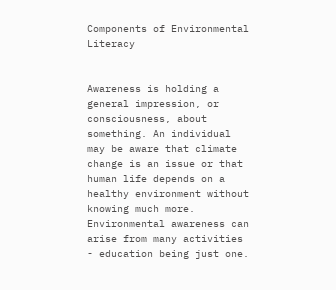Components of Environmental Literacy


Awareness is holding a general impression, or consciousness, about something. An individual may be aware that climate change is an issue or that human life depends on a healthy environment without knowing much more. Environmental awareness can arise from many activities - education being just one.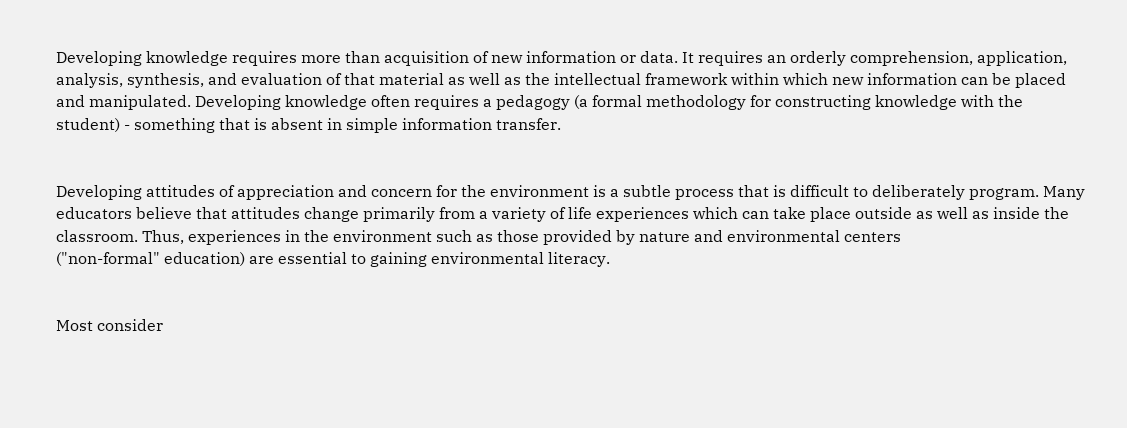Developing knowledge requires more than acquisition of new information or data. It requires an orderly comprehension, application, analysis, synthesis, and evaluation of that material as well as the intellectual framework within which new information can be placed and manipulated. Developing knowledge often requires a pedagogy (a formal methodology for constructing knowledge with the student) - something that is absent in simple information transfer.


Developing attitudes of appreciation and concern for the environment is a subtle process that is difficult to deliberately program. Many educators believe that attitudes change primarily from a variety of life experiences which can take place outside as well as inside the classroom. Thus, experiences in the environment such as those provided by nature and environmental centers
("non-formal" education) are essential to gaining environmental literacy.


Most consider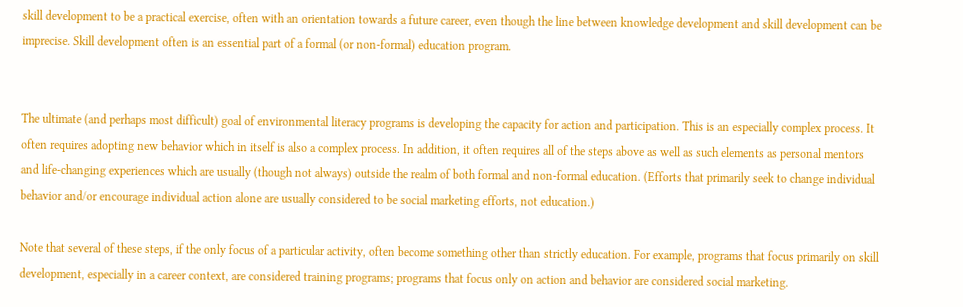skill development to be a practical exercise, often with an orientation towards a future career, even though the line between knowledge development and skill development can be imprecise. Skill development often is an essential part of a formal (or non-formal) education program.


The ultimate (and perhaps most difficult) goal of environmental literacy programs is developing the capacity for action and participation. This is an especially complex process. It often requires adopting new behavior which in itself is also a complex process. In addition, it often requires all of the steps above as well as such elements as personal mentors and life-changing experiences which are usually (though not always) outside the realm of both formal and non-formal education. (Efforts that primarily seek to change individual behavior and/or encourage individual action alone are usually considered to be social marketing efforts, not education.)

Note that several of these steps, if the only focus of a particular activity, often become something other than strictly education. For example, programs that focus primarily on skill development, especially in a career context, are considered training programs; programs that focus only on action and behavior are considered social marketing.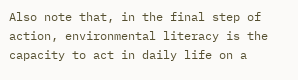Also note that, in the final step of action, environmental literacy is the capacity to act in daily life on a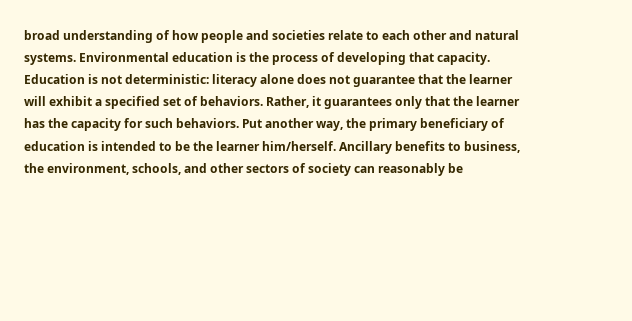broad understanding of how people and societies relate to each other and natural systems. Environmental education is the process of developing that capacity. Education is not deterministic: literacy alone does not guarantee that the learner will exhibit a specified set of behaviors. Rather, it guarantees only that the learner has the capacity for such behaviors. Put another way, the primary beneficiary of education is intended to be the learner him/herself. Ancillary benefits to business, the environment, schools, and other sectors of society can reasonably be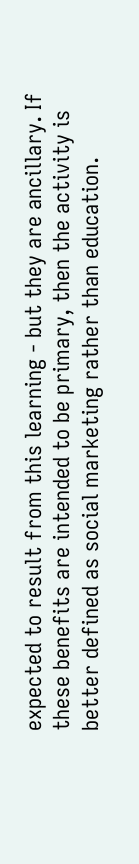expected to result from this learning - but they are ancillary. If these benefits are intended to be primary, then the activity is better defined as social marketing rather than education.